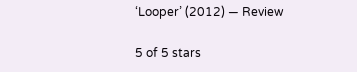‘Looper’ (2012) — Review

5 of 5 stars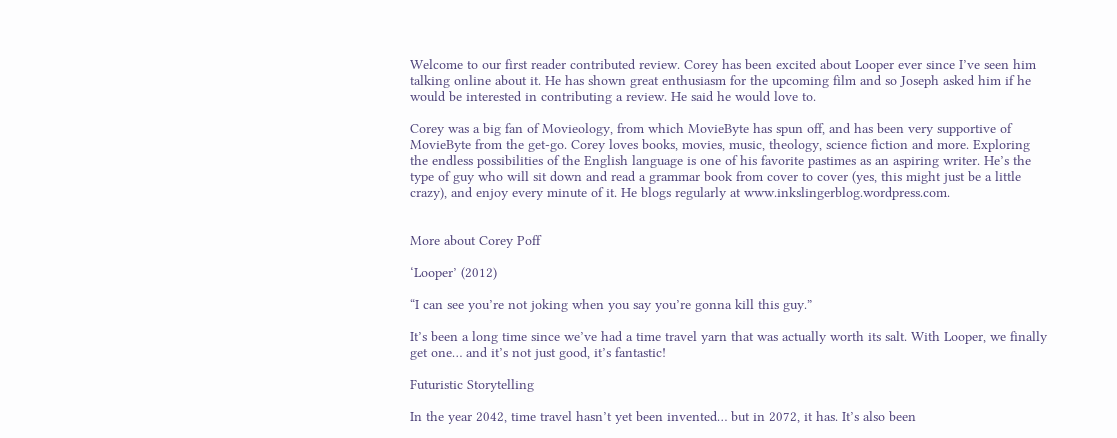Welcome to our first reader contributed review. Corey has been excited about Looper ever since I’ve seen him talking online about it. He has shown great enthusiasm for the upcoming film and so Joseph asked him if he would be interested in contributing a review. He said he would love to.

Corey was a big fan of Movieology, from which MovieByte has spun off, and has been very supportive of MovieByte from the get-go. Corey loves books, movies, music, theology, science fiction and more. Exploring the endless possibilities of the English language is one of his favorite pastimes as an aspiring writer. He’s the type of guy who will sit down and read a grammar book from cover to cover (yes, this might just be a little crazy), and enjoy every minute of it. He blogs regularly at www.inkslingerblog.wordpress.com.


More about Corey Poff

‘Looper’ (2012)

“I can see you’re not joking when you say you’re gonna kill this guy.”

It’s been a long time since we’ve had a time travel yarn that was actually worth its salt. With Looper, we finally get one… and it’s not just good, it’s fantastic!

Futuristic Storytelling

In the year 2042, time travel hasn’t yet been invented… but in 2072, it has. It’s also been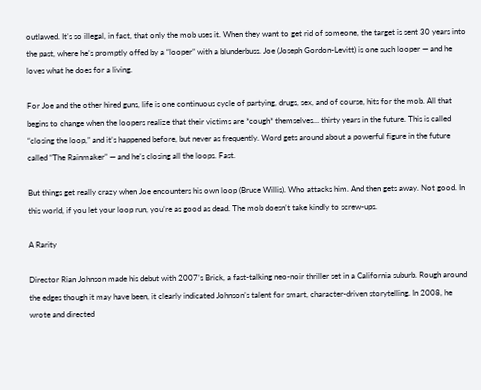outlawed. It’s so illegal, in fact, that only the mob uses it. When they want to get rid of someone, the target is sent 30 years into the past, where he’s promptly offed by a “looper” with a blunderbuss. Joe (Joseph Gordon-Levitt) is one such looper — and he loves what he does for a living.

For Joe and the other hired guns, life is one continuous cycle of partying, drugs, sex, and of course, hits for the mob. All that begins to change when the loopers realize that their victims are *cough* themselves… thirty years in the future. This is called “closing the loop,” and it’s happened before, but never as frequently. Word gets around about a powerful figure in the future called “The Rainmaker” — and he’s closing all the loops. Fast.

But things get really crazy when Joe encounters his own loop (Bruce Willis). Who attacks him. And then gets away. Not good. In this world, if you let your loop run, you’re as good as dead. The mob doesn’t take kindly to screw-ups.

A Rarity

Director Rian Johnson made his debut with 2007’s Brick, a fast-talking neo-noir thriller set in a California suburb. Rough around the edges though it may have been, it clearly indicated Johnson’s talent for smart, character-driven storytelling. In 2008, he wrote and directed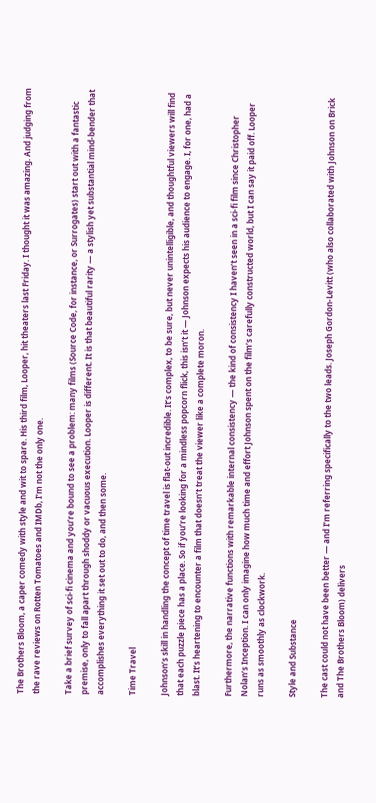The Brothers Bloom, a caper comedy with style and wit to spare. His third film, Looper, hit theaters last Friday. I thought it was amazing. And judging from the rave reviews on Rotten Tomatoes and IMDb, I’m not the only one.

Take a brief survey of sci-fi cinema and you’re bound to see a problem: many films (Source Code, for instance, or Surrogates) start out with a fantastic premise, only to fall apart through shoddy or vacuous execution. Looper is different. It is that beautiful rarity — a stylish yet substantial mind-bender that accomplishes everything it set out to do, and then some.

Time Travel

Johnson’s skill in handling the concept of time travel is flat-out incredible. It’s complex, to be sure, but never unintelligible, and thoughtful viewers will find that each puzzle piece has a place. So if you’re looking for a mindless popcorn flick, this isn’t it — Johnson expects his audience to engage. I, for one, had a blast. It’s heartening to encounter a film that doesn’t treat the viewer like a complete moron.

Furthermore, the narrative functions with remarkable internal consistency — the kind of consistency I haven’t seen in a sci-fi film since Christopher Nolan’s Inception. I can only imagine how much time and effort Johnson spent on the film’s carefully constructed world, but I can say it paid off. Looper runs as smoothly as clockwork.

Style and Substance

The cast could not have been better — and I’m referring specifically to the two leads. Joseph Gordon-Levitt (who also collaborated with Johnson on Brick and The Brothers Bloom) delivers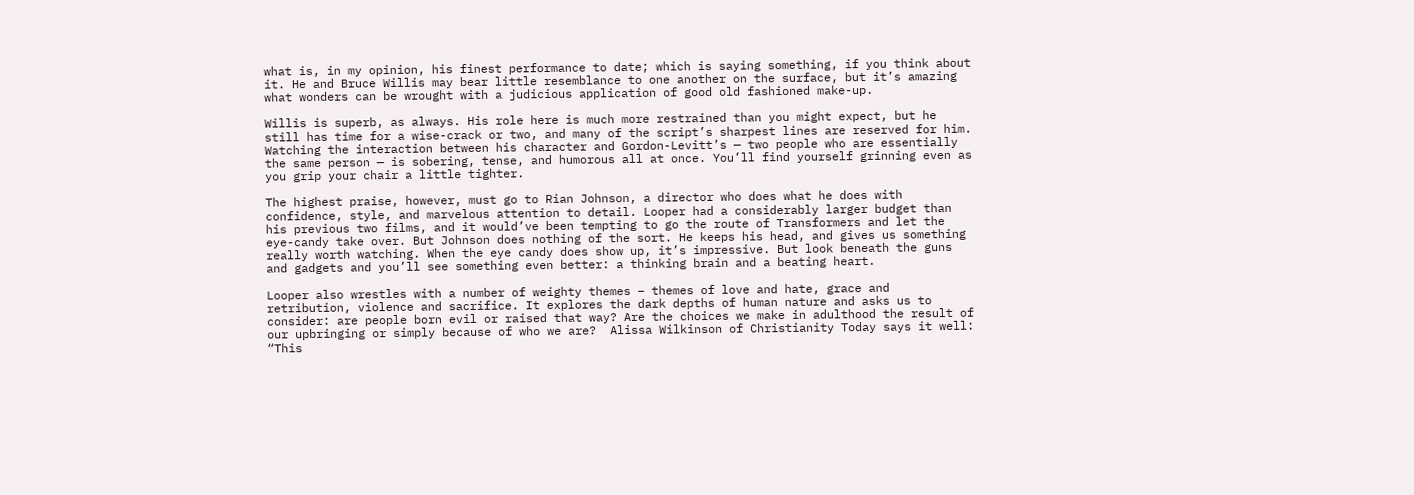what is, in my opinion, his finest performance to date; which is saying something, if you think about it. He and Bruce Willis may bear little resemblance to one another on the surface, but it’s amazing what wonders can be wrought with a judicious application of good old fashioned make-up.

Willis is superb, as always. His role here is much more restrained than you might expect, but he still has time for a wise-crack or two, and many of the script’s sharpest lines are reserved for him. Watching the interaction between his character and Gordon-Levitt’s — two people who are essentially the same person — is sobering, tense, and humorous all at once. You’ll find yourself grinning even as you grip your chair a little tighter.

The highest praise, however, must go to Rian Johnson, a director who does what he does with confidence, style, and marvelous attention to detail. Looper had a considerably larger budget than his previous two films, and it would’ve been tempting to go the route of Transformers and let the eye-candy take over. But Johnson does nothing of the sort. He keeps his head, and gives us something really worth watching. When the eye candy does show up, it’s impressive. But look beneath the guns and gadgets and you’ll see something even better: a thinking brain and a beating heart.

Looper also wrestles with a number of weighty themes – themes of love and hate, grace and retribution, violence and sacrifice. It explores the dark depths of human nature and asks us to consider: are people born evil or raised that way? Are the choices we make in adulthood the result of our upbringing or simply because of who we are?  Alissa Wilkinson of Christianity Today says it well: “This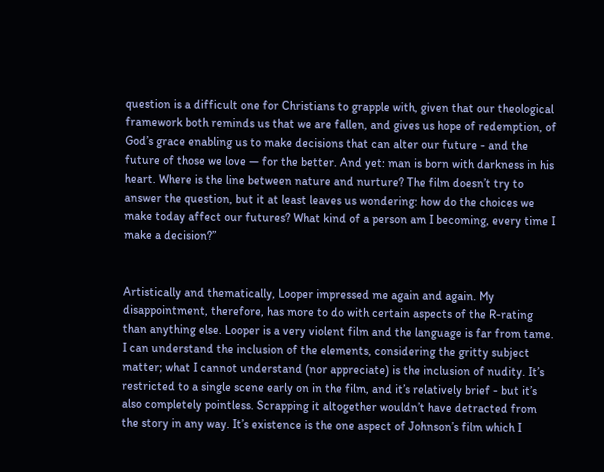question is a difficult one for Christians to grapple with, given that our theological framework both reminds us that we are fallen, and gives us hope of redemption, of God’s grace enabling us to make decisions that can alter our future - and the future of those we love — for the better. And yet: man is born with darkness in his heart. Where is the line between nature and nurture? The film doesn’t try to answer the question, but it at least leaves us wondering: how do the choices we make today affect our futures? What kind of a person am I becoming, every time I make a decision?”


Artistically and thematically, Looper impressed me again and again. My disappointment, therefore, has more to do with certain aspects of the R-rating than anything else. Looper is a very violent film and the language is far from tame. I can understand the inclusion of the elements, considering the gritty subject matter; what I cannot understand (nor appreciate) is the inclusion of nudity. It’s restricted to a single scene early on in the film, and it’s relatively brief - but it’s also completely pointless. Scrapping it altogether wouldn’t have detracted from the story in any way. It’s existence is the one aspect of Johnson’s film which I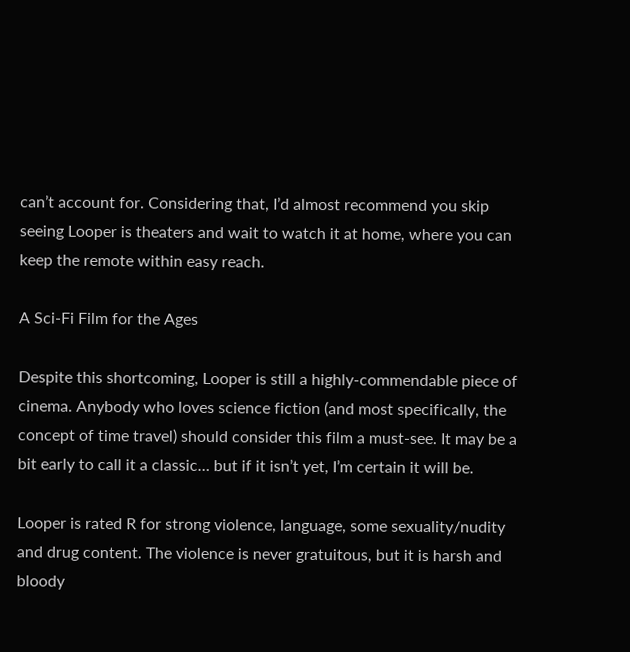can’t account for. Considering that, I’d almost recommend you skip seeing Looper is theaters and wait to watch it at home, where you can keep the remote within easy reach.

A Sci-Fi Film for the Ages

Despite this shortcoming, Looper is still a highly-commendable piece of cinema. Anybody who loves science fiction (and most specifically, the concept of time travel) should consider this film a must-see. It may be a bit early to call it a classic… but if it isn’t yet, I’m certain it will be.

Looper is rated R for strong violence, language, some sexuality/nudity and drug content. The violence is never gratuitous, but it is harsh and bloody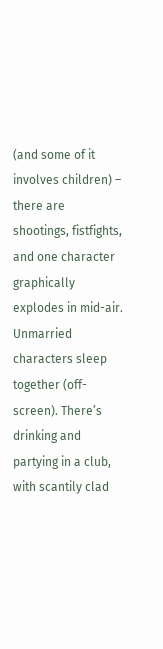(and some of it involves children) – there are shootings, fistfights, and one character graphically explodes in mid-air. Unmarried characters sleep together (off-screen). There’s drinking and partying in a club, with scantily clad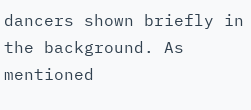dancers shown briefly in the background. As mentioned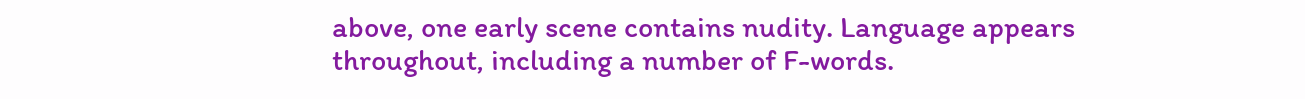above, one early scene contains nudity. Language appears throughout, including a number of F-words.